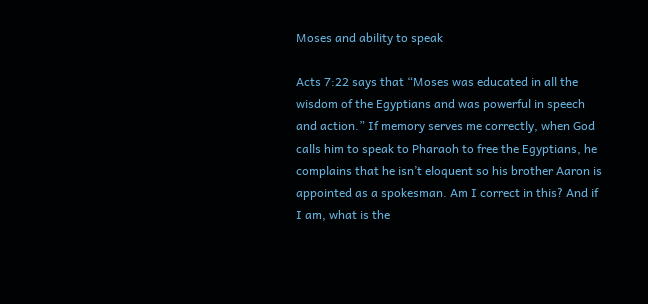Moses and ability to speak

Acts 7:22 says that “Moses was educated in all the wisdom of the Egyptians and was powerful in speech and action.” If memory serves me correctly, when God calls him to speak to Pharaoh to free the Egyptians, he complains that he isn’t eloquent so his brother Aaron is appointed as a spokesman. Am I correct in this? And if I am, what is the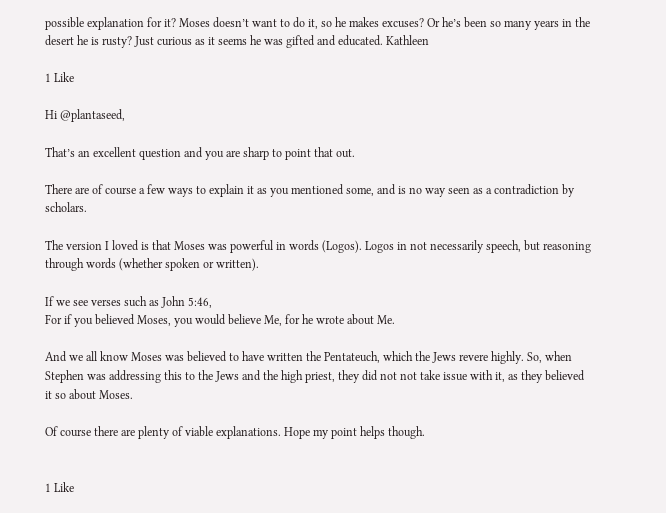possible explanation for it? Moses doesn’t want to do it, so he makes excuses? Or he’s been so many years in the desert he is rusty? Just curious as it seems he was gifted and educated. Kathleen

1 Like

Hi @plantaseed,

That’s an excellent question and you are sharp to point that out.

There are of course a few ways to explain it as you mentioned some, and is no way seen as a contradiction by scholars.

The version I loved is that Moses was powerful in words (Logos). Logos in not necessarily speech, but reasoning through words (whether spoken or written).

If we see verses such as John 5:46,
For if you believed Moses, you would believe Me, for he wrote about Me.

And we all know Moses was believed to have written the Pentateuch, which the Jews revere highly. So, when Stephen was addressing this to the Jews and the high priest, they did not not take issue with it, as they believed it so about Moses.

Of course there are plenty of viable explanations. Hope my point helps though.


1 Like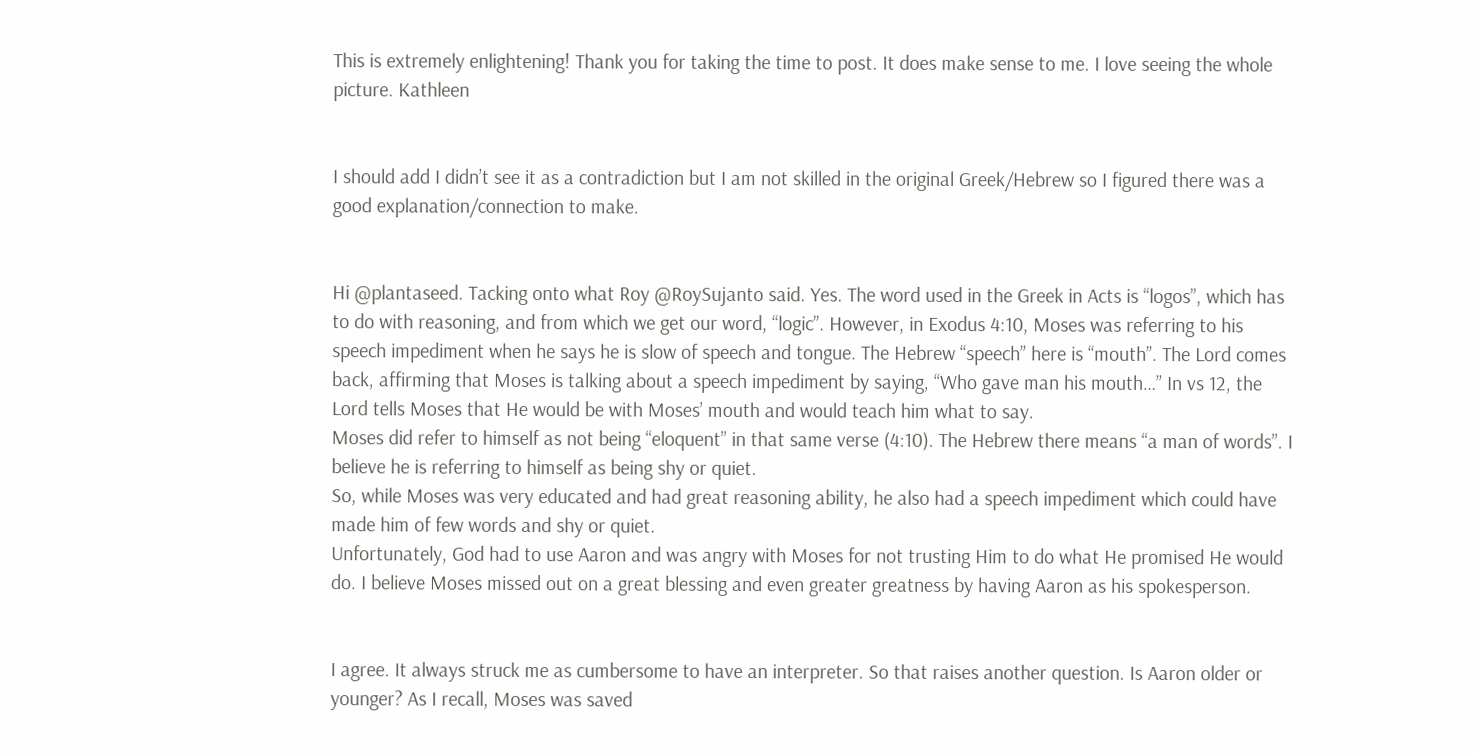This is extremely enlightening! Thank you for taking the time to post. It does make sense to me. I love seeing the whole picture. Kathleen


I should add I didn’t see it as a contradiction but I am not skilled in the original Greek/Hebrew so I figured there was a good explanation/connection to make.


Hi @plantaseed. Tacking onto what Roy @RoySujanto said. Yes. The word used in the Greek in Acts is “logos”, which has to do with reasoning, and from which we get our word, “logic”. However, in Exodus 4:10, Moses was referring to his speech impediment when he says he is slow of speech and tongue. The Hebrew “speech” here is “mouth”. The Lord comes back, affirming that Moses is talking about a speech impediment by saying, “Who gave man his mouth…” In vs 12, the Lord tells Moses that He would be with Moses’ mouth and would teach him what to say.
Moses did refer to himself as not being “eloquent” in that same verse (4:10). The Hebrew there means “a man of words”. I believe he is referring to himself as being shy or quiet.
So, while Moses was very educated and had great reasoning ability, he also had a speech impediment which could have made him of few words and shy or quiet.
Unfortunately, God had to use Aaron and was angry with Moses for not trusting Him to do what He promised He would do. I believe Moses missed out on a great blessing and even greater greatness by having Aaron as his spokesperson.


I agree. It always struck me as cumbersome to have an interpreter. So that raises another question. Is Aaron older or younger? As I recall, Moses was saved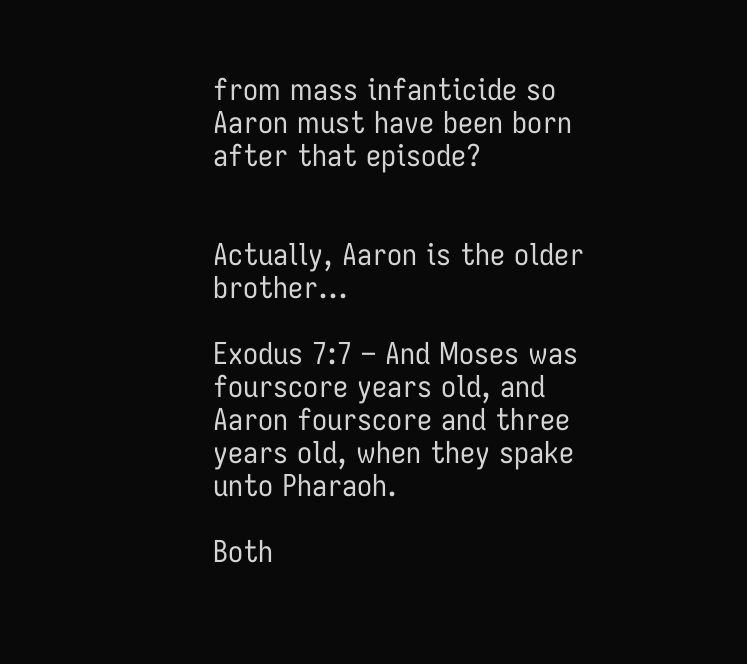from mass infanticide so Aaron must have been born after that episode?


Actually, Aaron is the older brother…

Exodus 7:7 – And Moses was fourscore years old, and Aaron fourscore and three years old, when they spake unto Pharaoh.

Both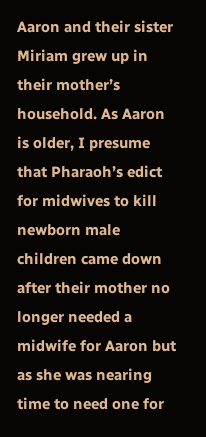Aaron and their sister Miriam grew up in their mother’s household. As Aaron is older, I presume that Pharaoh’s edict for midwives to kill newborn male children came down after their mother no longer needed a midwife for Aaron but as she was nearing time to need one for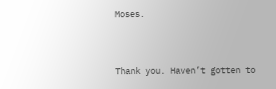Moses.


Thank you. Haven’t gotten to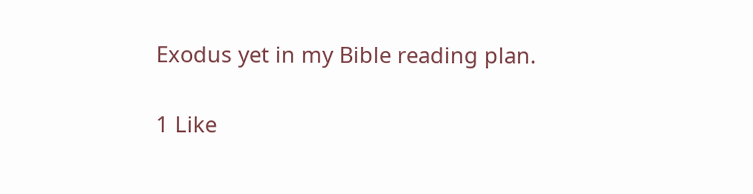Exodus yet in my Bible reading plan.

1 Like